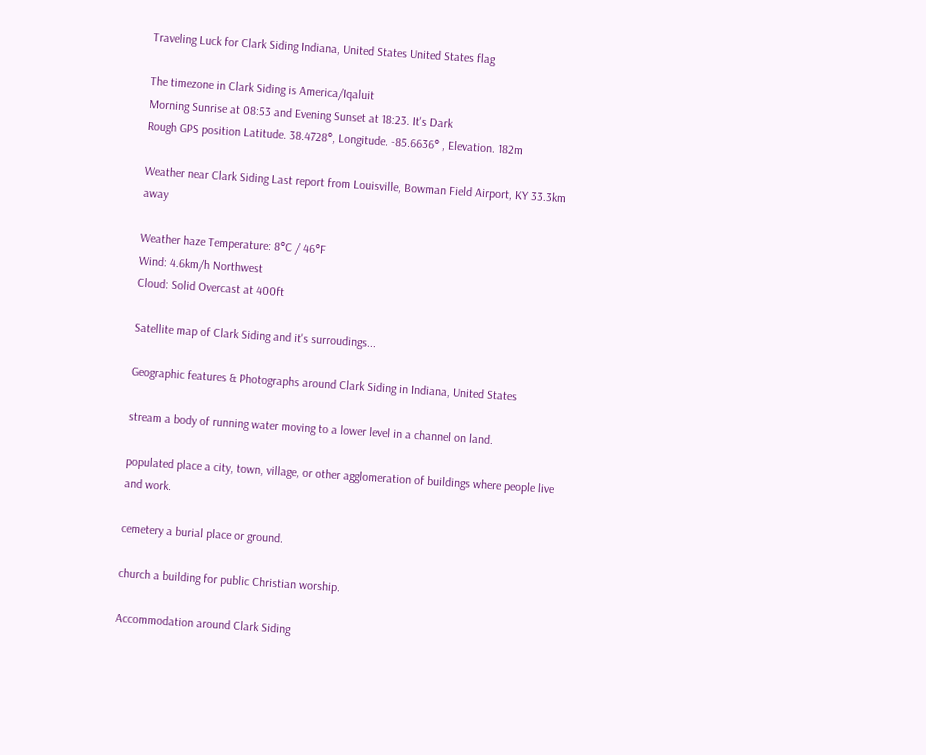Traveling Luck for Clark Siding Indiana, United States United States flag

The timezone in Clark Siding is America/Iqaluit
Morning Sunrise at 08:53 and Evening Sunset at 18:23. It's Dark
Rough GPS position Latitude. 38.4728°, Longitude. -85.6636° , Elevation. 182m

Weather near Clark Siding Last report from Louisville, Bowman Field Airport, KY 33.3km away

Weather haze Temperature: 8°C / 46°F
Wind: 4.6km/h Northwest
Cloud: Solid Overcast at 400ft

Satellite map of Clark Siding and it's surroudings...

Geographic features & Photographs around Clark Siding in Indiana, United States

stream a body of running water moving to a lower level in a channel on land.

populated place a city, town, village, or other agglomeration of buildings where people live and work.

cemetery a burial place or ground.

church a building for public Christian worship.

Accommodation around Clark Siding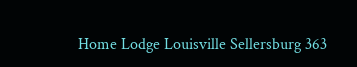Home Lodge Louisville Sellersburg 363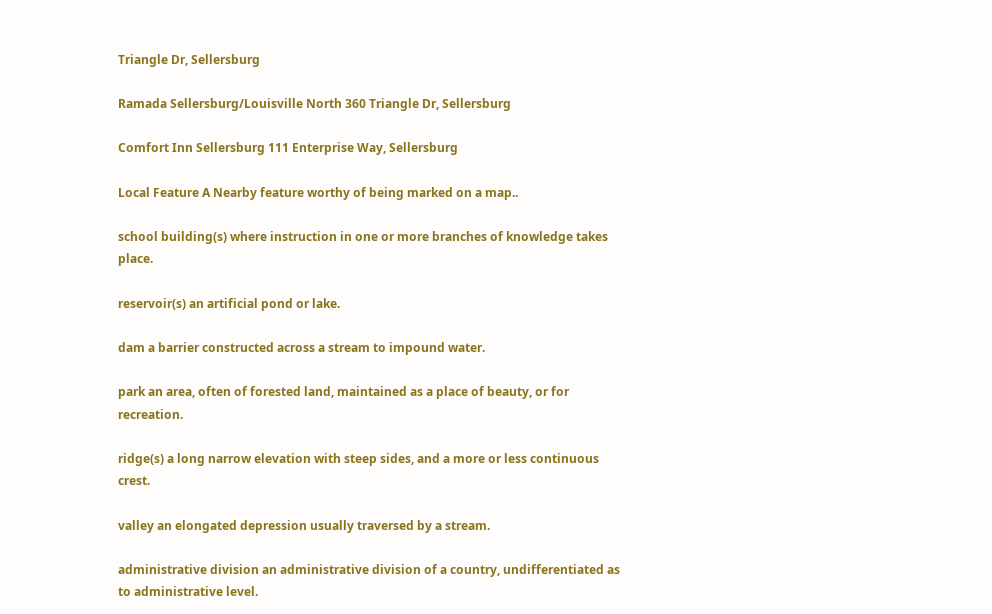Triangle Dr, Sellersburg

Ramada Sellersburg/Louisville North 360 Triangle Dr, Sellersburg

Comfort Inn Sellersburg 111 Enterprise Way, Sellersburg

Local Feature A Nearby feature worthy of being marked on a map..

school building(s) where instruction in one or more branches of knowledge takes place.

reservoir(s) an artificial pond or lake.

dam a barrier constructed across a stream to impound water.

park an area, often of forested land, maintained as a place of beauty, or for recreation.

ridge(s) a long narrow elevation with steep sides, and a more or less continuous crest.

valley an elongated depression usually traversed by a stream.

administrative division an administrative division of a country, undifferentiated as to administrative level.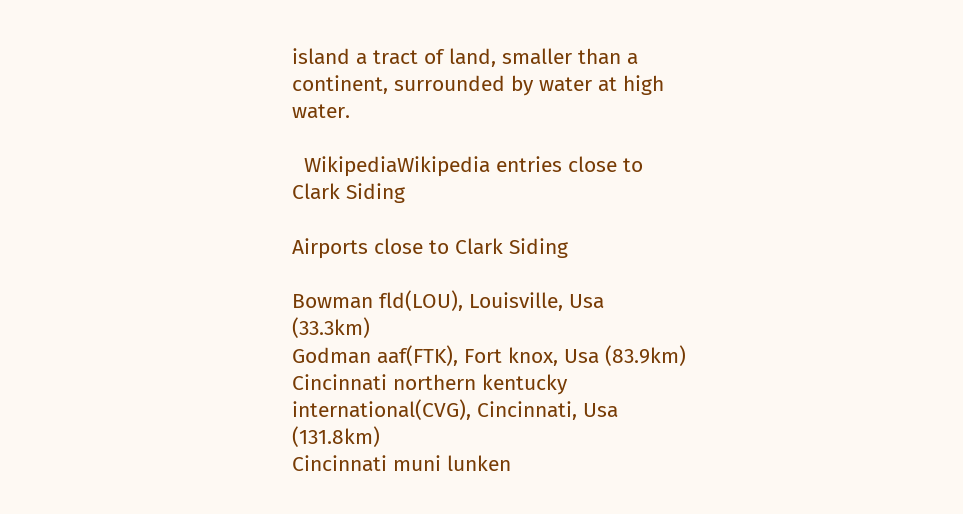island a tract of land, smaller than a continent, surrounded by water at high water.

  WikipediaWikipedia entries close to Clark Siding

Airports close to Clark Siding

Bowman fld(LOU), Louisville, Usa (33.3km)
Godman aaf(FTK), Fort knox, Usa (83.9km)
Cincinnati northern kentucky international(CVG), Cincinnati, Usa (131.8km)
Cincinnati muni lunken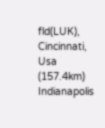fld(LUK), Cincinnati, Usa (157.4km)
Indianapolis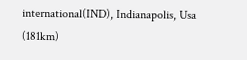international(IND), Indianapolis, Usa (181km)